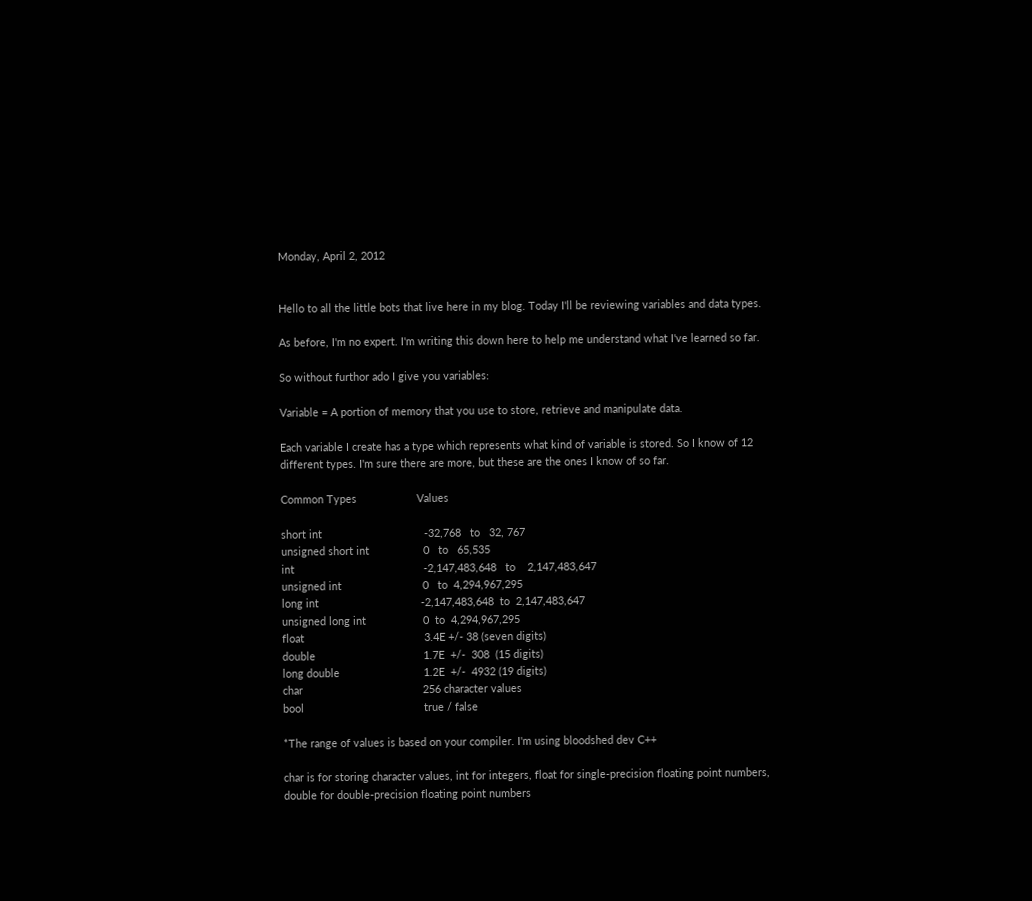Monday, April 2, 2012


Hello to all the little bots that live here in my blog. Today I'll be reviewing variables and data types.

As before, I'm no expert. I'm writing this down here to help me understand what I've learned so far.

So without furthor ado I give you variables:

Variable = A portion of memory that you use to store, retrieve and manipulate data.

Each variable I create has a type which represents what kind of variable is stored. So I know of 12 different types. I'm sure there are more, but these are the ones I know of so far.

Common Types                    Values

short int                                  -32,768   to   32, 767
unsigned short int                  0   to   65,535
int                                           -2,147,483,648   to    2,147,483,647
unsigned int                           0   to  4,294,967,295
long int                                  -2,147,483,648  to  2,147,483,647
unsigned long int                   0  to  4,294,967,295
float                                        3.4E +/- 38 (seven digits)
double                                    1.7E  +/-  308  (15 digits)
long double                            1.2E  +/-  4932 (19 digits)
char                                        256 character values
bool                                        true / false

*The range of values is based on your compiler. I'm using bloodshed dev C++

char is for storing character values, int for integers, float for single-precision floating point numbers, double for double-precision floating point numbers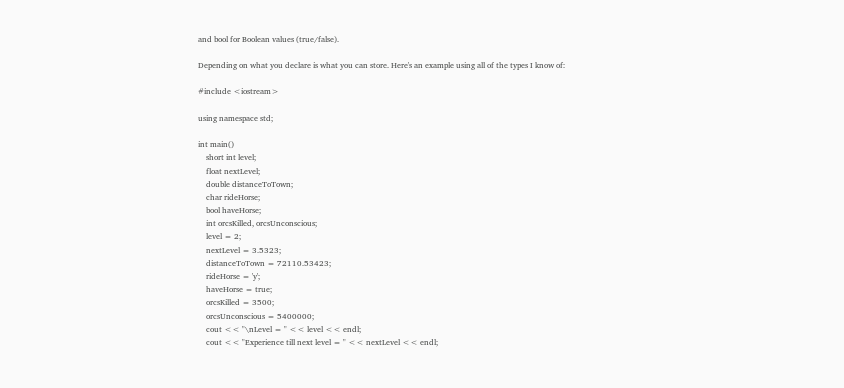and bool for Boolean values (true/false).

Depending on what you declare is what you can store. Here's an example using all of the types I know of:

#include <iostream>

using namespace std;

int main()
    short int level;
    float nextLevel;
    double distanceToTown;
    char rideHorse;
    bool haveHorse;
    int orcsKilled, orcsUnconscious;
    level = 2;
    nextLevel = 3.5323;
    distanceToTown = 72110.53423;
    rideHorse = 'y';
    haveHorse = true;
    orcsKilled = 3500;
    orcsUnconscious = 5400000;
    cout << "\nLevel = " << level << endl;
    cout << "Experience till next level = " << nextLevel << endl;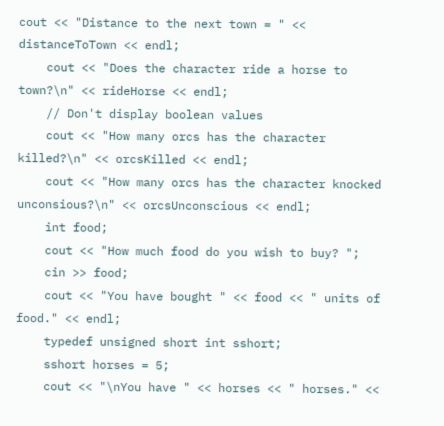cout << "Distance to the next town = " << distanceToTown << endl;
    cout << "Does the character ride a horse to town?\n" << rideHorse << endl;
    // Don't display boolean values
    cout << "How many orcs has the character killed?\n" << orcsKilled << endl;
    cout << "How many orcs has the character knocked unconsious?\n" << orcsUnconscious << endl;
    int food;
    cout << "How much food do you wish to buy? ";
    cin >> food;
    cout << "You have bought " << food << " units of food." << endl;
    typedef unsigned short int sshort;
    sshort horses = 5;
    cout << "\nYou have " << horses << " horses." <<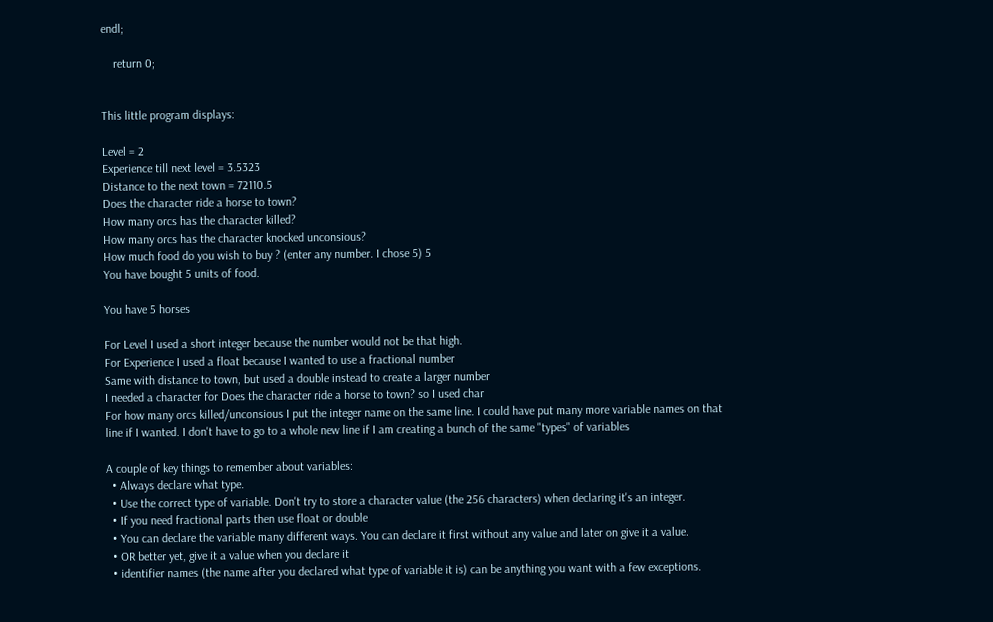endl;

    return 0;


This little program displays:

Level = 2
Experience till next level = 3.5323
Distance to the next town = 72110.5
Does the character ride a horse to town?
How many orcs has the character killed?
How many orcs has the character knocked unconsious?
How much food do you wish to buy ? (enter any number. I chose 5) 5
You have bought 5 units of food.

You have 5 horses

For Level I used a short integer because the number would not be that high.
For Experience I used a float because I wanted to use a fractional number
Same with distance to town, but used a double instead to create a larger number
I needed a character for Does the character ride a horse to town? so I used char
For how many orcs killed/unconsious I put the integer name on the same line. I could have put many more variable names on that line if I wanted. I don't have to go to a whole new line if I am creating a bunch of the same "types" of variables

A couple of key things to remember about variables:
  • Always declare what type.
  • Use the correct type of variable. Don't try to store a character value (the 256 characters) when declaring it's an integer.
  • If you need fractional parts then use float or double
  • You can declare the variable many different ways. You can declare it first without any value and later on give it a value.
  • OR better yet, give it a value when you declare it
  • identifier names (the name after you declared what type of variable it is) can be anything you want with a few exceptions.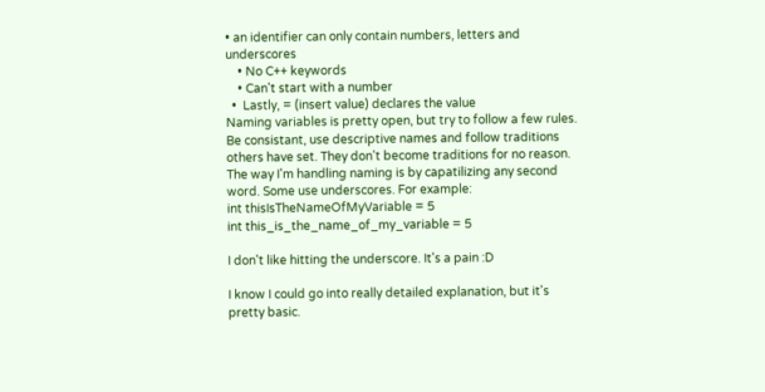• an identifier can only contain numbers, letters and underscores
    • No C++ keywords
    • Can't start with a number
  •  Lastly, = (insert value) declares the value
Naming variables is pretty open, but try to follow a few rules. Be consistant, use descriptive names and follow traditions others have set. They don't become traditions for no reason. The way I'm handling naming is by capatilizing any second word. Some use underscores. For example:
int thisIsTheNameOfMyVariable = 5
int this_is_the_name_of_my_variable = 5

I don't like hitting the underscore. It's a pain :D

I know I could go into really detailed explanation, but it's pretty basic.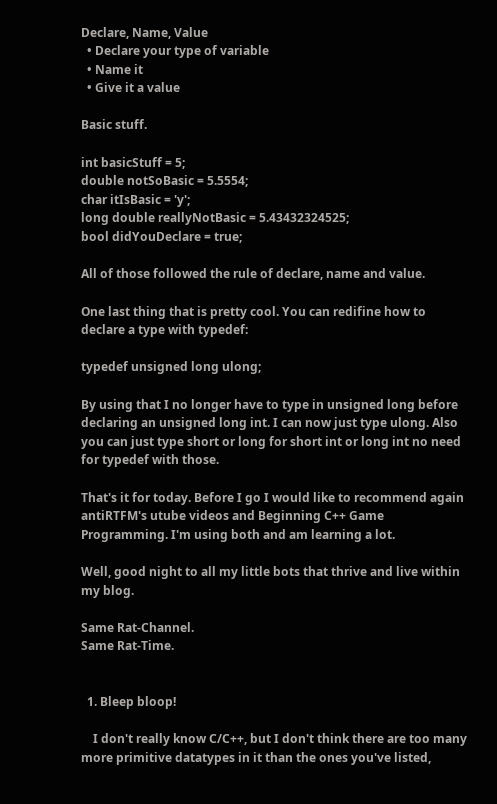Declare, Name, Value
  • Declare your type of variable
  • Name it
  • Give it a value

Basic stuff.

int basicStuff = 5;
double notSoBasic = 5.5554;
char itIsBasic = 'y';
long double reallyNotBasic = 5.43432324525;
bool didYouDeclare = true;

All of those followed the rule of declare, name and value.

One last thing that is pretty cool. You can redifine how to declare a type with typedef:

typedef unsigned long ulong;

By using that I no longer have to type in unsigned long before declaring an unsigned long int. I can now just type ulong. Also you can just type short or long for short int or long int no need for typedef with those.

That's it for today. Before I go I would like to recommend again antiRTFM's utube videos and Beginning C++ Game Programming. I'm using both and am learning a lot.

Well, good night to all my little bots that thrive and live within my blog.

Same Rat-Channel.
Same Rat-Time.


  1. Bleep bloop!

    I don't really know C/C++, but I don't think there are too many more primitive datatypes in it than the ones you've listed,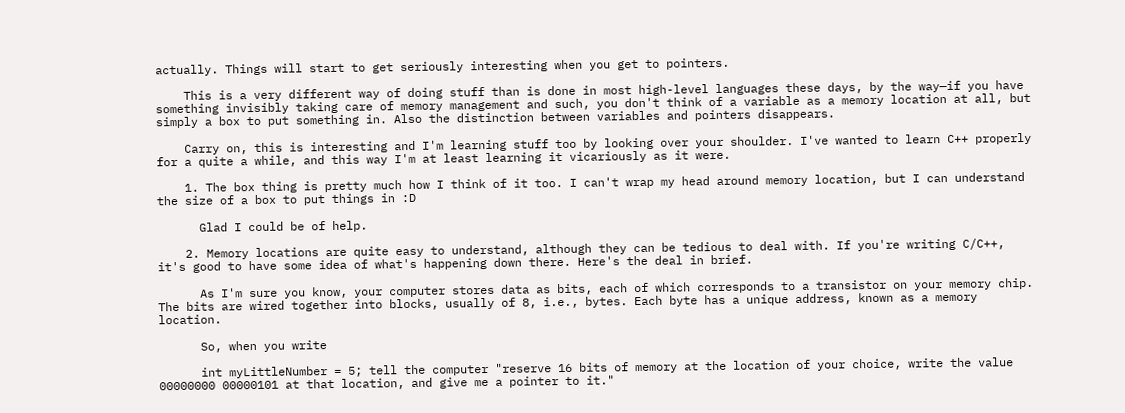actually. Things will start to get seriously interesting when you get to pointers.

    This is a very different way of doing stuff than is done in most high-level languages these days, by the way—if you have something invisibly taking care of memory management and such, you don't think of a variable as a memory location at all, but simply a box to put something in. Also the distinction between variables and pointers disappears.

    Carry on, this is interesting and I'm learning stuff too by looking over your shoulder. I've wanted to learn C++ properly for a quite a while, and this way I'm at least learning it vicariously as it were.

    1. The box thing is pretty much how I think of it too. I can't wrap my head around memory location, but I can understand the size of a box to put things in :D

      Glad I could be of help.

    2. Memory locations are quite easy to understand, although they can be tedious to deal with. If you're writing C/C++, it's good to have some idea of what's happening down there. Here's the deal in brief.

      As I'm sure you know, your computer stores data as bits, each of which corresponds to a transistor on your memory chip. The bits are wired together into blocks, usually of 8, i.e., bytes. Each byte has a unique address, known as a memory location.

      So, when you write

      int myLittleNumber = 5; tell the computer "reserve 16 bits of memory at the location of your choice, write the value 00000000 00000101 at that location, and give me a pointer to it."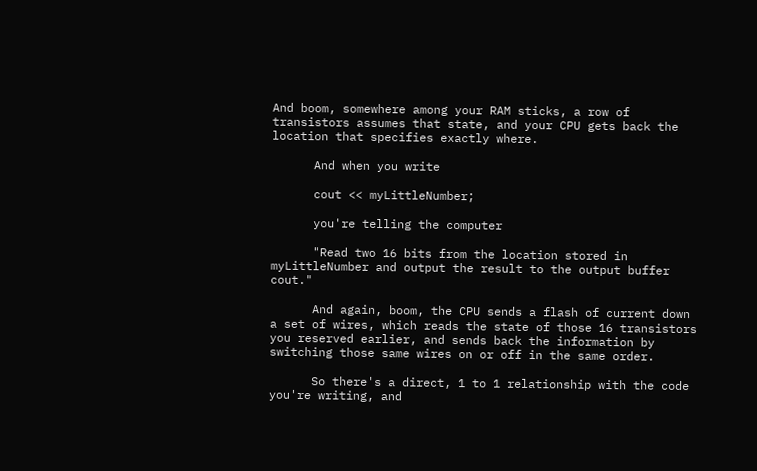And boom, somewhere among your RAM sticks, a row of transistors assumes that state, and your CPU gets back the location that specifies exactly where.

      And when you write

      cout << myLittleNumber;

      you're telling the computer

      "Read two 16 bits from the location stored in myLittleNumber and output the result to the output buffer cout."

      And again, boom, the CPU sends a flash of current down a set of wires, which reads the state of those 16 transistors you reserved earlier, and sends back the information by switching those same wires on or off in the same order.

      So there's a direct, 1 to 1 relationship with the code you're writing, and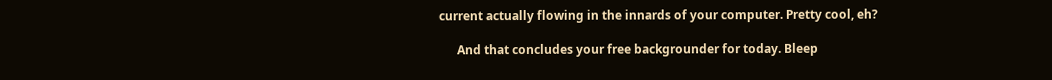current actually flowing in the innards of your computer. Pretty cool, eh?

      And that concludes your free backgrounder for today. Bleep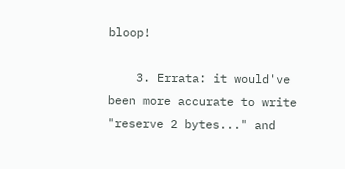bloop!

    3. Errata: it would've been more accurate to write "reserve 2 bytes..." and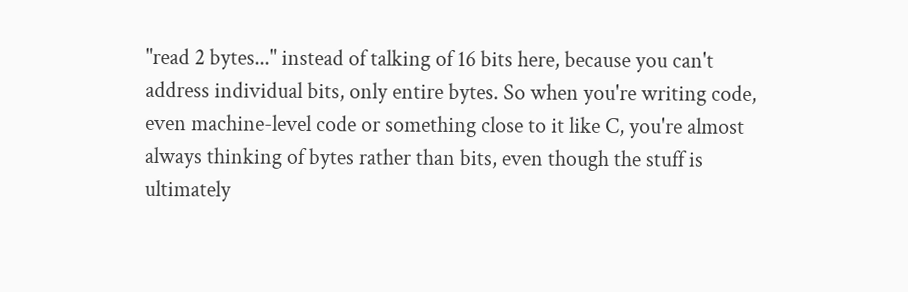"read 2 bytes..." instead of talking of 16 bits here, because you can't address individual bits, only entire bytes. So when you're writing code, even machine-level code or something close to it like C, you're almost always thinking of bytes rather than bits, even though the stuff is ultimately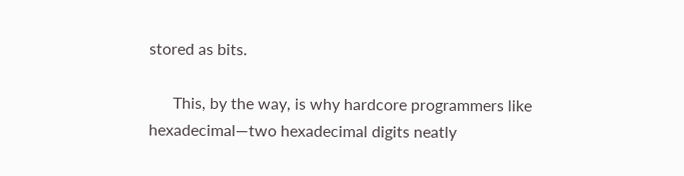stored as bits.

      This, by the way, is why hardcore programmers like hexadecimal—two hexadecimal digits neatly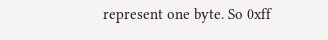represent one byte. So 0xff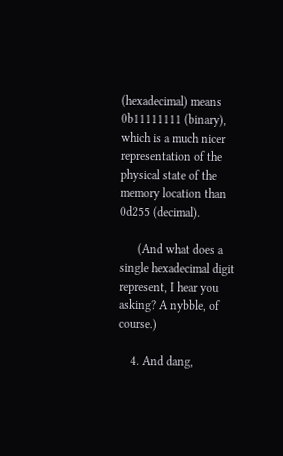(hexadecimal) means 0b11111111 (binary), which is a much nicer representation of the physical state of the memory location than 0d255 (decimal).

      (And what does a single hexadecimal digit represent, I hear you asking? A nybble, of course.)

    4. And dang,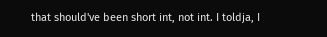that should've been short int, not int. I toldja, I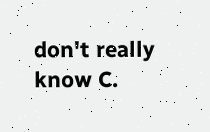don't really know C.